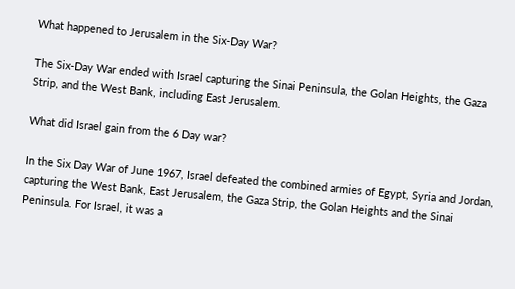What happened to Jerusalem in the Six-Day War?

The Six-Day War ended with Israel capturing the Sinai Peninsula, the Golan Heights, the Gaza Strip, and the West Bank, including East Jerusalem.

What did Israel gain from the 6 Day war?

In the Six Day War of June 1967, Israel defeated the combined armies of Egypt, Syria and Jordan, capturing the West Bank, East Jerusalem, the Gaza Strip, the Golan Heights and the Sinai Peninsula. For Israel, it was a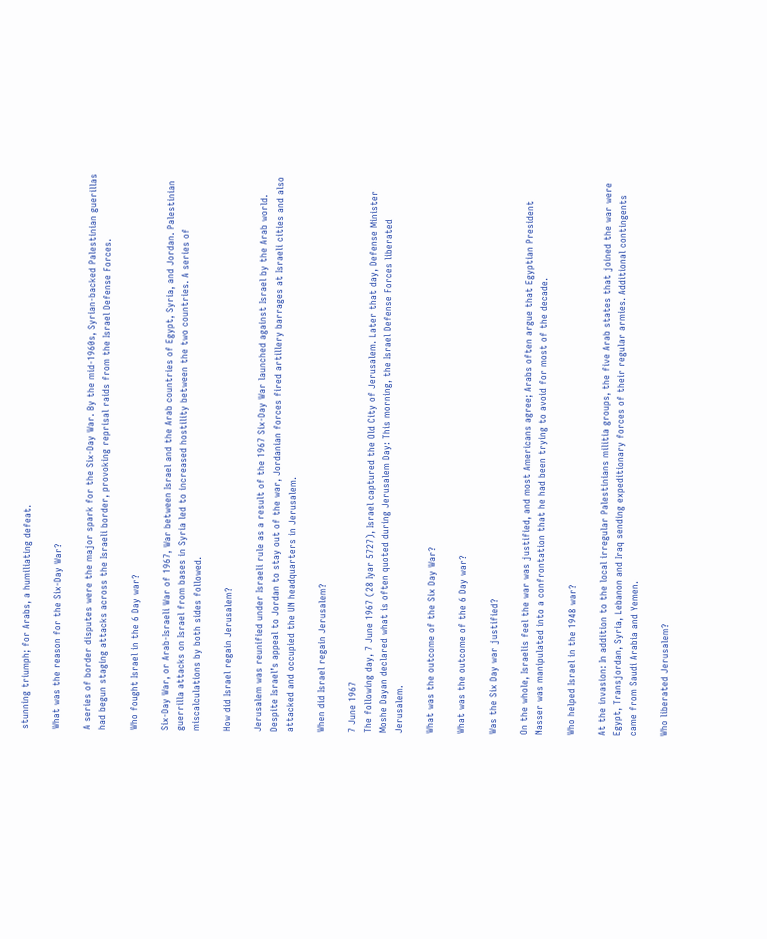stunning triumph; for Arabs, a humiliating defeat.

What was the reason for the Six-Day War?

A series of border disputes were the major spark for the Six-Day War. By the mid-1960s, Syrian-backed Palestinian guerillas had begun staging attacks across the Israeli border, provoking reprisal raids from the Israel Defense Forces.

Who fought Israel in the 6 Day war?

Six-Day War, or Arab-Israeli War of 1967, War between Israel and the Arab countries of Egypt, Syria, and Jordan. Palestinian guerrilla attacks on Israel from bases in Syria led to increased hostility between the two countries. A series of miscalculations by both sides followed.

How did Israel regain Jerusalem?

Jerusalem was reunified under Israeli rule as a result of the 1967 Six-Day War launched against Israel by the Arab world. Despite Israel’s appeal to Jordan to stay out of the war, Jordanian forces fired artillery barrages at Israeli cities and also attacked and occupied the UN headquarters in Jerusalem.

When did Israel regain Jerusalem?

7 June 1967
The following day, 7 June 1967 (28 Iyar 5727), Israel captured the Old City of Jerusalem. Later that day, Defense Minister Moshe Dayan declared what is often quoted during Jerusalem Day: This morning, the Israel Defense Forces liberated Jerusalem.

What was the outcome of the Six Day War?

What was the outcome of the 6 Day war?

Was the Six Day war justified?

On the whole, Israelis feel the war was justified, and most Americans agree; Arabs often argue that Egyptian President Nasser was manipulated into a confrontation that he had been trying to avoid for most of the decade.

Who helped Israel in the 1948 war?

At the invasion: In addition to the local irregular Palestinians militia groups, the five Arab states that joined the war were Egypt, Transjordan, Syria, Lebanon and Iraq sending expeditionary forces of their regular armies. Additional contingents came from Saudi Arabia and Yemen.

Who liberated Jerusalem?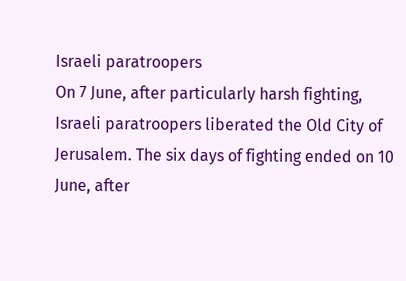Israeli paratroopers
On 7 June, after particularly harsh fighting, Israeli paratroopers liberated the Old City of Jerusalem. The six days of fighting ended on 10 June, after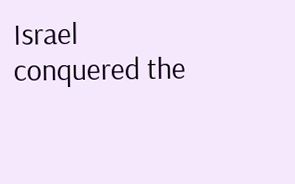Israel conquered the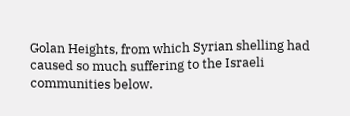Golan Heights, from which Syrian shelling had caused so much suffering to the Israeli communities below.